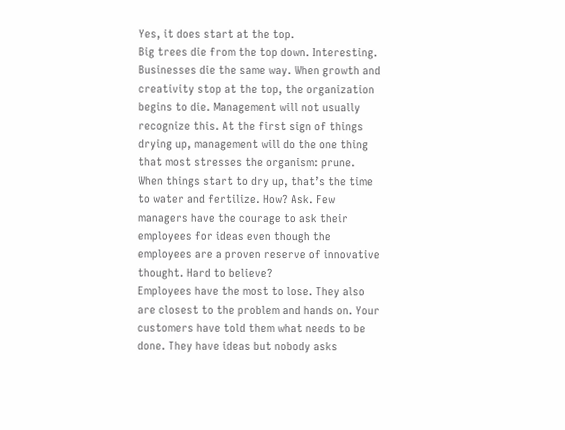Yes, it does start at the top.
Big trees die from the top down. Interesting. Businesses die the same way. When growth and creativity stop at the top, the organization begins to die. Management will not usually recognize this. At the first sign of things drying up, management will do the one thing that most stresses the organism: prune.
When things start to dry up, that’s the time to water and fertilize. How? Ask. Few managers have the courage to ask their employees for ideas even though the employees are a proven reserve of innovative thought. Hard to believe?
Employees have the most to lose. They also are closest to the problem and hands on. Your customers have told them what needs to be done. They have ideas but nobody asks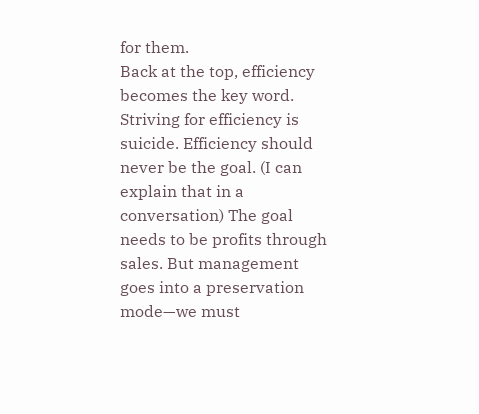for them.
Back at the top, efficiency becomes the key word. Striving for efficiency is suicide. Efficiency should never be the goal. (I can explain that in a conversation) The goal needs to be profits through sales. But management goes into a preservation mode—we must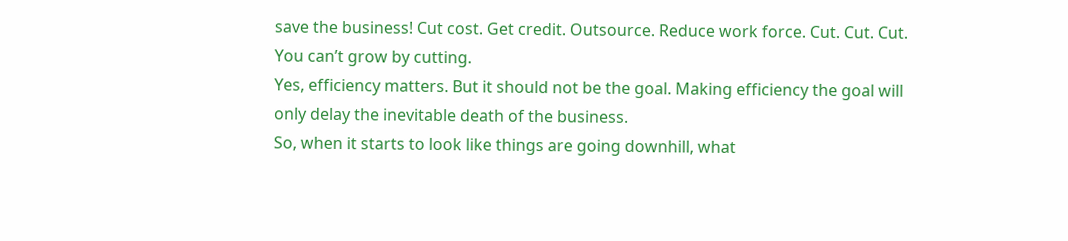save the business! Cut cost. Get credit. Outsource. Reduce work force. Cut. Cut. Cut. You can’t grow by cutting.
Yes, efficiency matters. But it should not be the goal. Making efficiency the goal will only delay the inevitable death of the business.
So, when it starts to look like things are going downhill, what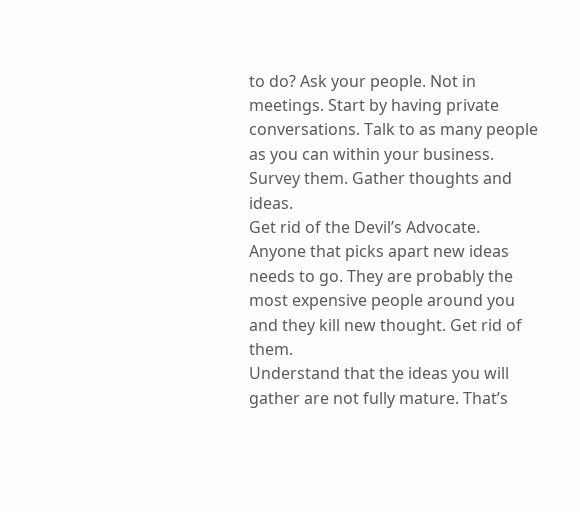to do? Ask your people. Not in meetings. Start by having private conversations. Talk to as many people as you can within your business. Survey them. Gather thoughts and ideas.
Get rid of the Devil’s Advocate. Anyone that picks apart new ideas needs to go. They are probably the most expensive people around you and they kill new thought. Get rid of them.
Understand that the ideas you will gather are not fully mature. That’s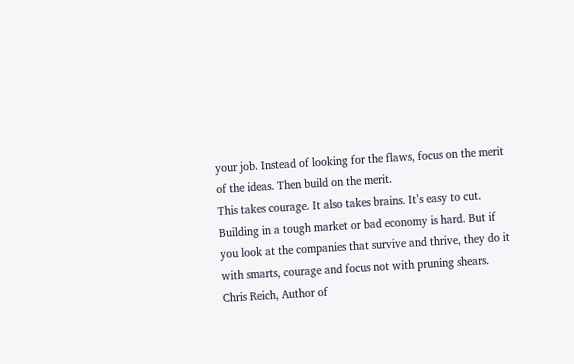your job. Instead of looking for the flaws, focus on the merit of the ideas. Then build on the merit.
This takes courage. It also takes brains. It’s easy to cut. Building in a tough market or bad economy is hard. But if you look at the companies that survive and thrive, they do it with smarts, courage and focus not with pruning shears.
Chris Reich, Author of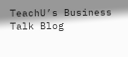TeachU’s Business Talk Blog